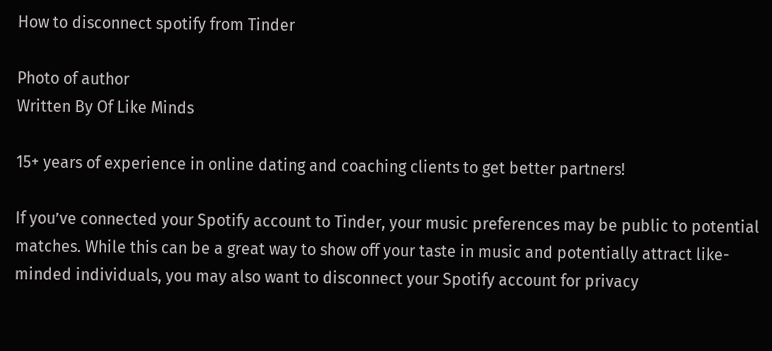How to disconnect spotify from Tinder

Photo of author
Written By Of Like Minds

15+ years of experience in online dating and coaching clients to get better partners!

If you’ve connected your Spotify account to Tinder, your music preferences may be public to potential matches. While this can be a great way to show off your taste in music and potentially attract like-minded individuals, you may also want to disconnect your Spotify account for privacy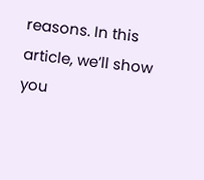reasons. In this article, we’ll show you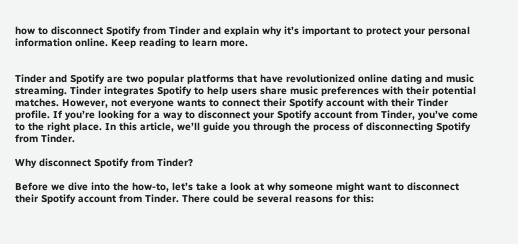how to disconnect Spotify from Tinder and explain why it’s important to protect your personal information online. Keep reading to learn more.


Tinder and Spotify are two popular platforms that have revolutionized online dating and music streaming. Tinder integrates Spotify to help users share music preferences with their potential matches. However, not everyone wants to connect their Spotify account with their Tinder profile. If you’re looking for a way to disconnect your Spotify account from Tinder, you’ve come to the right place. In this article, we’ll guide you through the process of disconnecting Spotify from Tinder.

Why disconnect Spotify from Tinder?

Before we dive into the how-to, let’s take a look at why someone might want to disconnect their Spotify account from Tinder. There could be several reasons for this: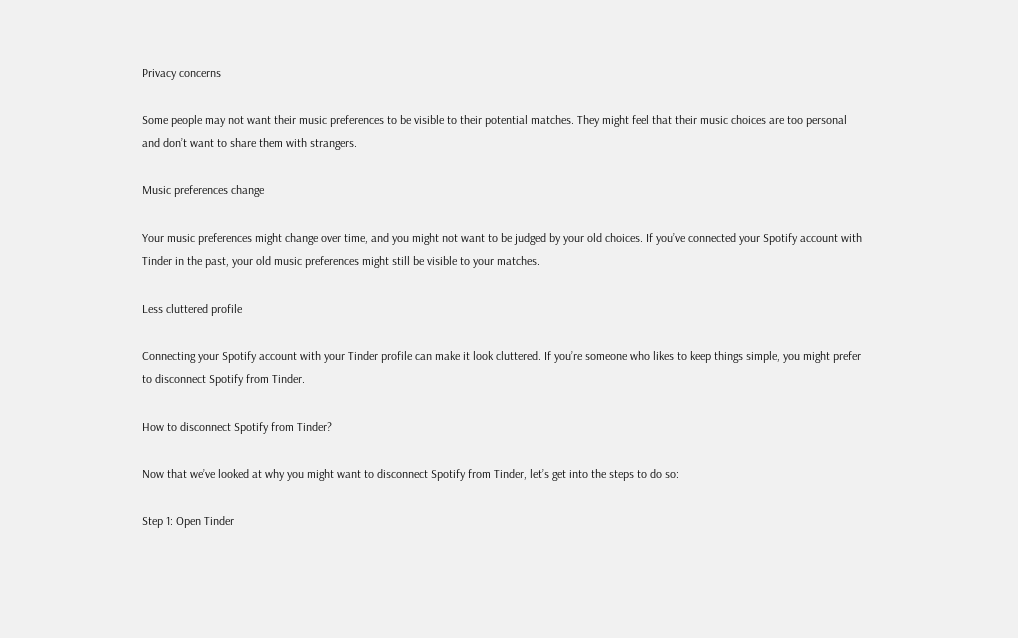Privacy concerns

Some people may not want their music preferences to be visible to their potential matches. They might feel that their music choices are too personal and don’t want to share them with strangers.

Music preferences change

Your music preferences might change over time, and you might not want to be judged by your old choices. If you’ve connected your Spotify account with Tinder in the past, your old music preferences might still be visible to your matches.

Less cluttered profile

Connecting your Spotify account with your Tinder profile can make it look cluttered. If you’re someone who likes to keep things simple, you might prefer to disconnect Spotify from Tinder.

How to disconnect Spotify from Tinder?

Now that we’ve looked at why you might want to disconnect Spotify from Tinder, let’s get into the steps to do so:

Step 1: Open Tinder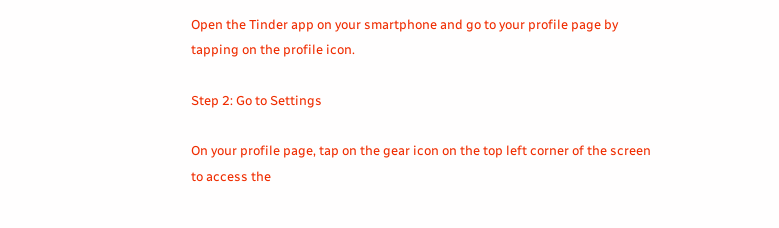Open the Tinder app on your smartphone and go to your profile page by tapping on the profile icon.

Step 2: Go to Settings

On your profile page, tap on the gear icon on the top left corner of the screen to access the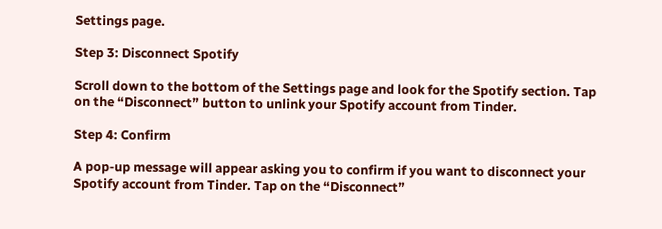Settings page.

Step 3: Disconnect Spotify

Scroll down to the bottom of the Settings page and look for the Spotify section. Tap on the “Disconnect” button to unlink your Spotify account from Tinder.

Step 4: Confirm

A pop-up message will appear asking you to confirm if you want to disconnect your Spotify account from Tinder. Tap on the “Disconnect”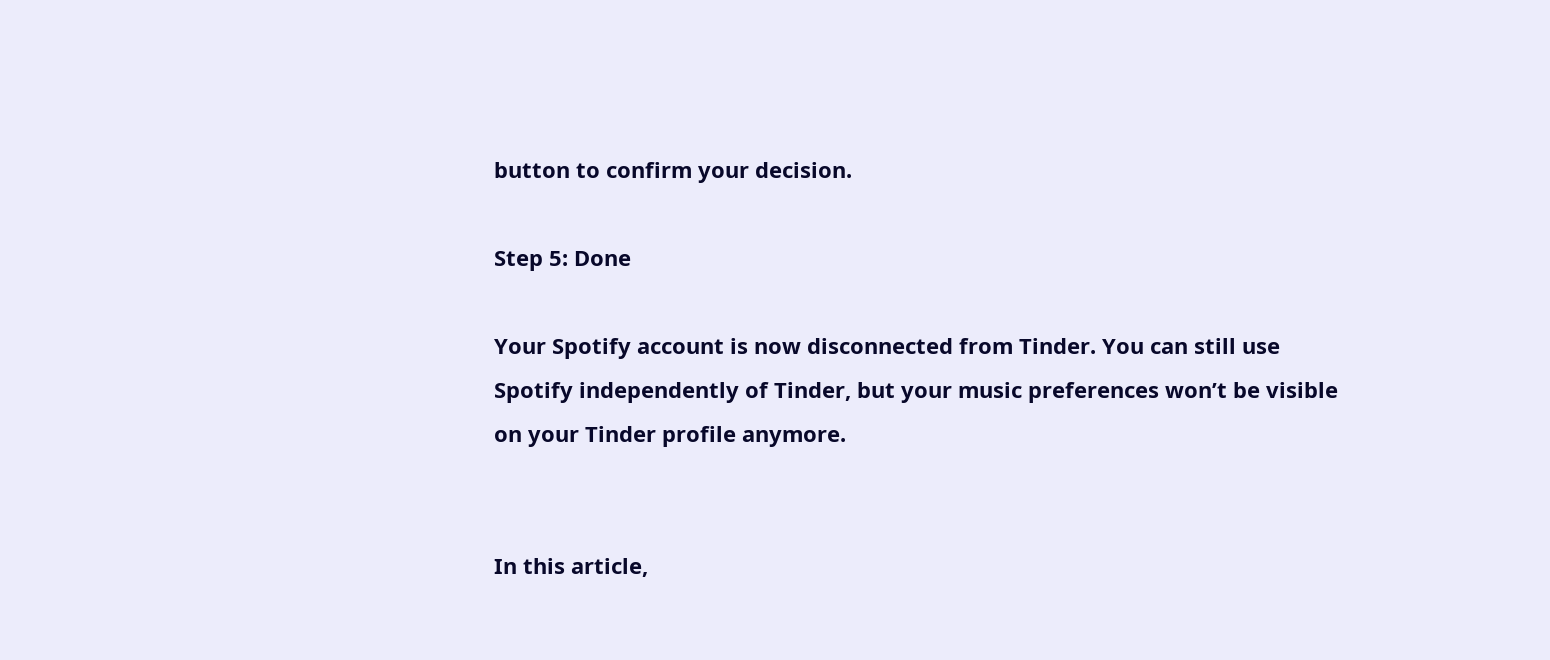button to confirm your decision.

Step 5: Done

Your Spotify account is now disconnected from Tinder. You can still use Spotify independently of Tinder, but your music preferences won’t be visible on your Tinder profile anymore.


In this article,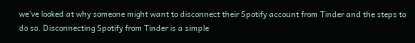we’ve looked at why someone might want to disconnect their Spotify account from Tinder and the steps to do so. Disconnecting Spotify from Tinder is a simple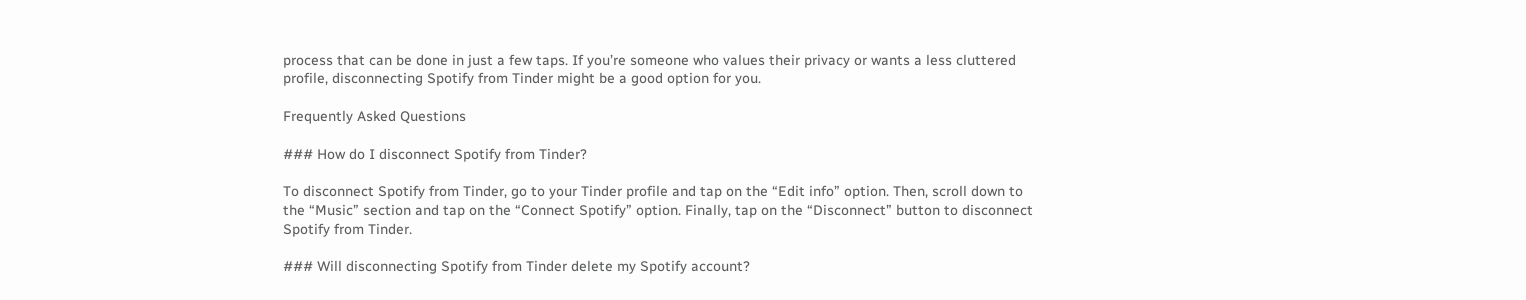process that can be done in just a few taps. If you’re someone who values their privacy or wants a less cluttered profile, disconnecting Spotify from Tinder might be a good option for you.

Frequently Asked Questions

### How do I disconnect Spotify from Tinder?

To disconnect Spotify from Tinder, go to your Tinder profile and tap on the “Edit info” option. Then, scroll down to the “Music” section and tap on the “Connect Spotify” option. Finally, tap on the “Disconnect” button to disconnect Spotify from Tinder.

### Will disconnecting Spotify from Tinder delete my Spotify account?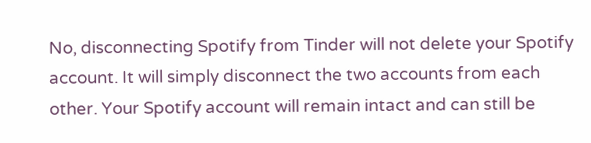No, disconnecting Spotify from Tinder will not delete your Spotify account. It will simply disconnect the two accounts from each other. Your Spotify account will remain intact and can still be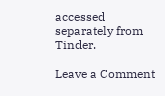accessed separately from Tinder.

Leave a Comment